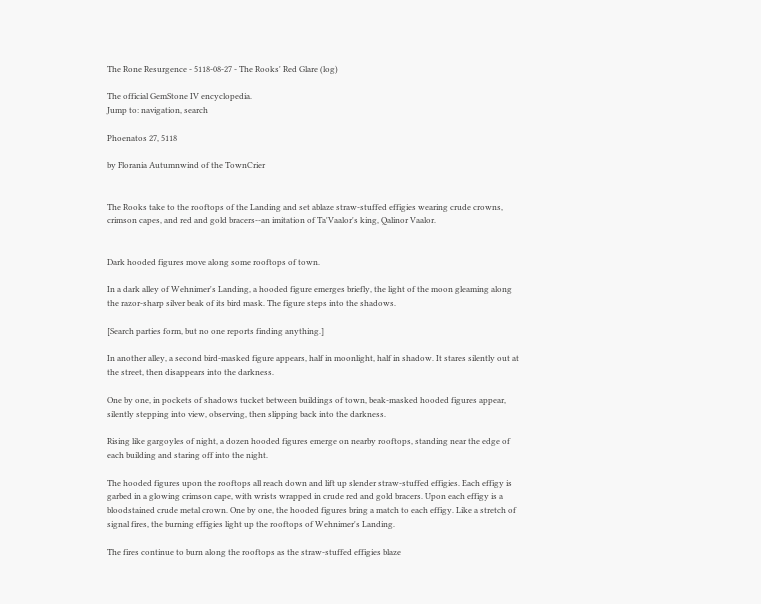The Rone Resurgence - 5118-08-27 - The Rooks' Red Glare (log)

The official GemStone IV encyclopedia.
Jump to: navigation, search

Phoenatos 27, 5118

by Florania Autumnwind of the TownCrier


The Rooks take to the rooftops of the Landing and set ablaze straw-stuffed effigies wearing crude crowns, crimson capes, and red and gold bracers--an imitation of Ta'Vaalor's king, Qalinor Vaalor.


Dark hooded figures move along some rooftops of town.

In a dark alley of Wehnimer's Landing, a hooded figure emerges briefly, the light of the moon gleaming along the razor-sharp silver beak of its bird mask. The figure steps into the shadows.

[Search parties form, but no one reports finding anything.]

In another alley, a second bird-masked figure appears, half in moonlight, half in shadow. It stares silently out at the street, then disappears into the darkness.

One by one, in pockets of shadows tucket between buildings of town, beak-masked hooded figures appear, silently stepping into view, observing, then slipping back into the darkness.

Rising like gargoyles of night, a dozen hooded figures emerge on nearby rooftops, standing near the edge of each building and staring off into the night.

The hooded figures upon the rooftops all reach down and lift up slender straw-stuffed effigies. Each effigy is garbed in a glowing crimson cape, with wrists wrapped in crude red and gold bracers. Upon each effigy is a bloodstained crude metal crown. One by one, the hooded figures bring a match to each effigy. Like a stretch of signal fires, the burning effigies light up the rooftops of Wehnimer's Landing.

The fires continue to burn along the rooftops as the straw-stuffed effigies blaze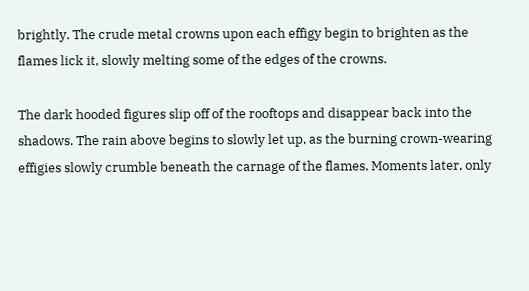brightly. The crude metal crowns upon each effigy begin to brighten as the flames lick it, slowly melting some of the edges of the crowns.

The dark hooded figures slip off of the rooftops and disappear back into the shadows. The rain above begins to slowly let up, as the burning crown-wearing effigies slowly crumble beneath the carnage of the flames. Moments later, only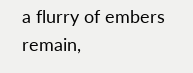a flurry of embers remain,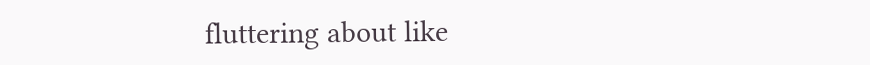fluttering about like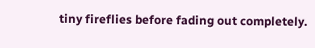tiny fireflies before fading out completely.